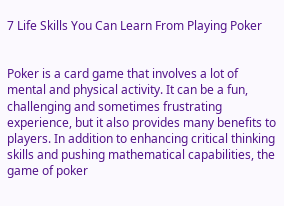7 Life Skills You Can Learn From Playing Poker


Poker is a card game that involves a lot of mental and physical activity. It can be a fun, challenging and sometimes frustrating experience, but it also provides many benefits to players. In addition to enhancing critical thinking skills and pushing mathematical capabilities, the game of poker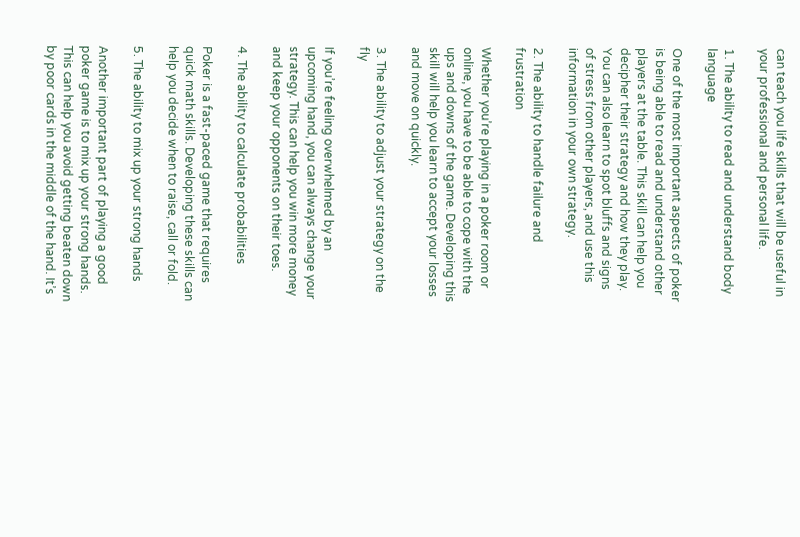can teach you life skills that will be useful in your professional and personal life.

1. The ability to read and understand body language

One of the most important aspects of poker is being able to read and understand other players at the table. This skill can help you decipher their strategy and how they play. You can also learn to spot bluffs and signs of stress from other players, and use this information in your own strategy.

2. The ability to handle failure and frustration

Whether you’re playing in a poker room or online, you have to be able to cope with the ups and downs of the game. Developing this skill will help you learn to accept your losses and move on quickly.

3. The ability to adjust your strategy on the fly

If you’re feeling overwhelmed by an upcoming hand, you can always change your strategy. This can help you win more money and keep your opponents on their toes.

4. The ability to calculate probabilities

Poker is a fast-paced game that requires quick math skills. Developing these skills can help you decide when to raise, call or fold.

5. The ability to mix up your strong hands

Another important part of playing a good poker game is to mix up your strong hands. This can help you avoid getting beaten down by poor cards in the middle of the hand. It’s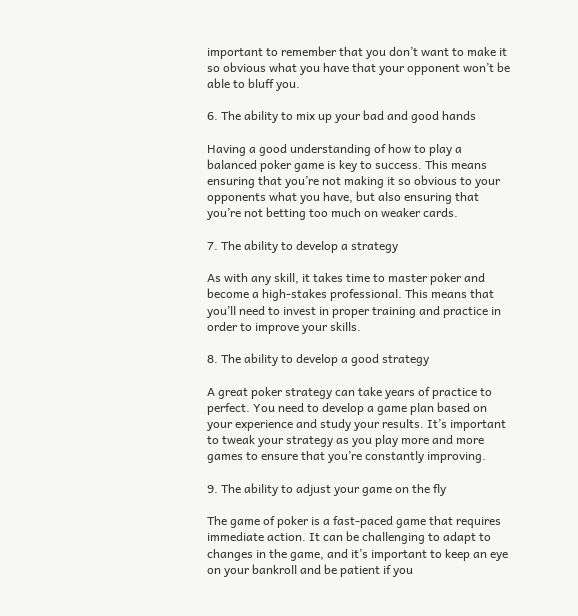important to remember that you don’t want to make it so obvious what you have that your opponent won’t be able to bluff you.

6. The ability to mix up your bad and good hands

Having a good understanding of how to play a balanced poker game is key to success. This means ensuring that you’re not making it so obvious to your opponents what you have, but also ensuring that you’re not betting too much on weaker cards.

7. The ability to develop a strategy

As with any skill, it takes time to master poker and become a high-stakes professional. This means that you’ll need to invest in proper training and practice in order to improve your skills.

8. The ability to develop a good strategy

A great poker strategy can take years of practice to perfect. You need to develop a game plan based on your experience and study your results. It’s important to tweak your strategy as you play more and more games to ensure that you’re constantly improving.

9. The ability to adjust your game on the fly

The game of poker is a fast-paced game that requires immediate action. It can be challenging to adapt to changes in the game, and it’s important to keep an eye on your bankroll and be patient if you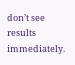don’t see results immediately.